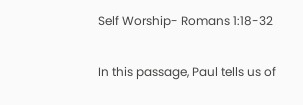Self Worship- Romans 1:18-32

In this passage, Paul tells us of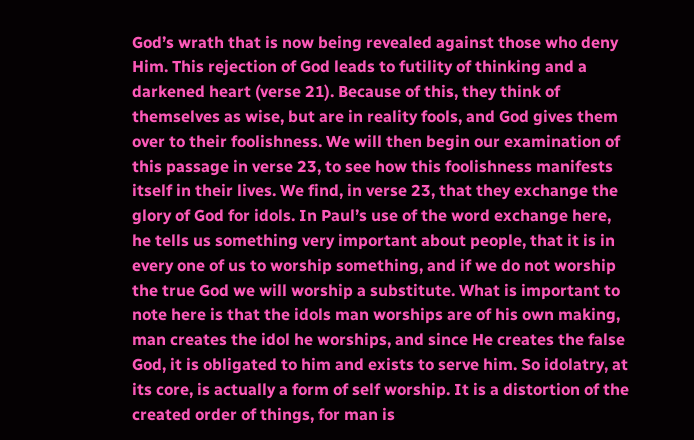God’s wrath that is now being revealed against those who deny Him. This rejection of God leads to futility of thinking and a darkened heart (verse 21). Because of this, they think of themselves as wise, but are in reality fools, and God gives them over to their foolishness. We will then begin our examination of this passage in verse 23, to see how this foolishness manifests itself in their lives. We find, in verse 23, that they exchange the glory of God for idols. In Paul’s use of the word exchange here, he tells us something very important about people, that it is in every one of us to worship something, and if we do not worship the true God we will worship a substitute. What is important to note here is that the idols man worships are of his own making, man creates the idol he worships, and since He creates the false God, it is obligated to him and exists to serve him. So idolatry, at its core, is actually a form of self worship. It is a distortion of the created order of things, for man is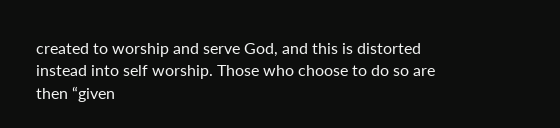created to worship and serve God, and this is distorted instead into self worship. Those who choose to do so are then “given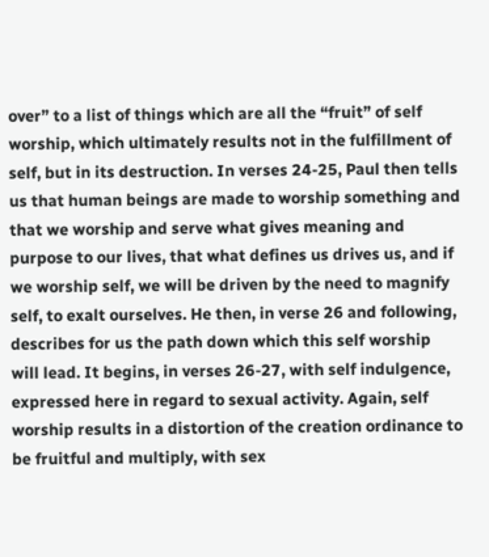over” to a list of things which are all the “fruit” of self worship, which ultimately results not in the fulfillment of self, but in its destruction. In verses 24-25, Paul then tells us that human beings are made to worship something and that we worship and serve what gives meaning and purpose to our lives, that what defines us drives us, and if we worship self, we will be driven by the need to magnify self, to exalt ourselves. He then, in verse 26 and following, describes for us the path down which this self worship will lead. It begins, in verses 26-27, with self indulgence, expressed here in regard to sexual activity. Again, self worship results in a distortion of the creation ordinance to be fruitful and multiply, with sex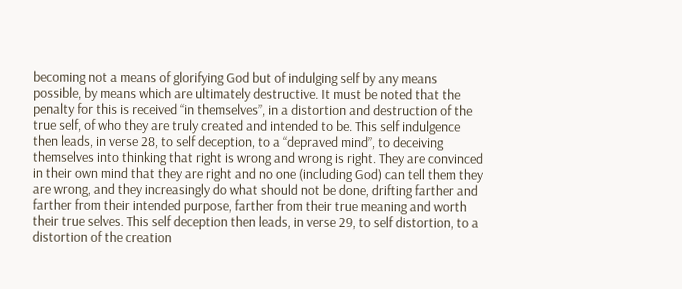becoming not a means of glorifying God but of indulging self by any means possible, by means which are ultimately destructive. It must be noted that the penalty for this is received “in themselves”, in a distortion and destruction of the true self, of who they are truly created and intended to be. This self indulgence then leads, in verse 28, to self deception, to a “depraved mind”, to deceiving themselves into thinking that right is wrong and wrong is right. They are convinced in their own mind that they are right and no one (including God) can tell them they are wrong, and they increasingly do what should not be done, drifting farther and farther from their intended purpose, farther from their true meaning and worth their true selves. This self deception then leads, in verse 29, to self distortion, to a distortion of the creation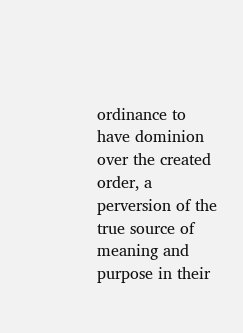ordinance to have dominion over the created order, a perversion of the true source of meaning and purpose in their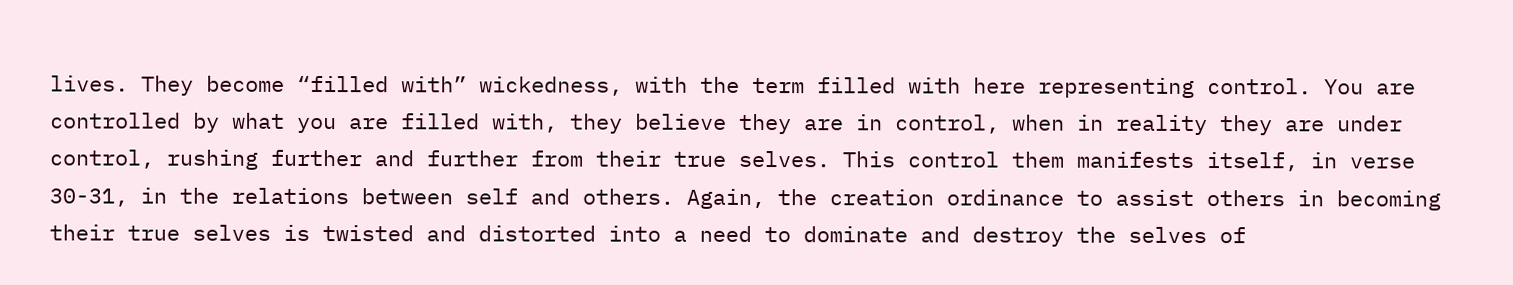lives. They become “filled with” wickedness, with the term filled with here representing control. You are controlled by what you are filled with, they believe they are in control, when in reality they are under control, rushing further and further from their true selves. This control them manifests itself, in verse 30-31, in the relations between self and others. Again, the creation ordinance to assist others in becoming their true selves is twisted and distorted into a need to dominate and destroy the selves of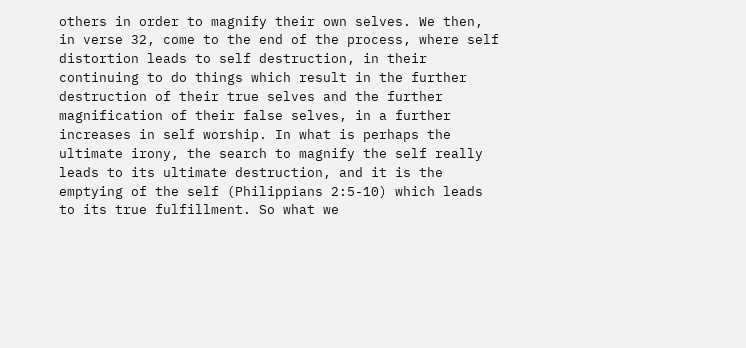others in order to magnify their own selves. We then, in verse 32, come to the end of the process, where self distortion leads to self destruction, in their continuing to do things which result in the further destruction of their true selves and the further magnification of their false selves, in a further increases in self worship. In what is perhaps the ultimate irony, the search to magnify the self really leads to its ultimate destruction, and it is the emptying of the self (Philippians 2:5-10) which leads to its true fulfillment. So what we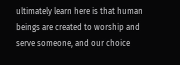ultimately learn here is that human beings are created to worship and serve someone, and our choice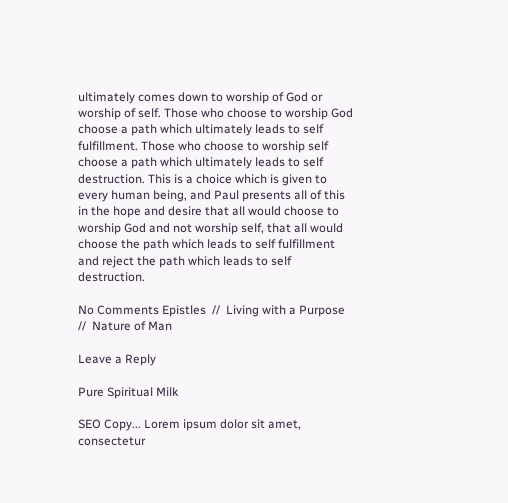ultimately comes down to worship of God or worship of self. Those who choose to worship God choose a path which ultimately leads to self fulfillment. Those who choose to worship self choose a path which ultimately leads to self destruction. This is a choice which is given to every human being, and Paul presents all of this in the hope and desire that all would choose to worship God and not worship self, that all would choose the path which leads to self fulfillment and reject the path which leads to self destruction.

No Comments Epistles  //  Living with a Purpose  //  Nature of Man

Leave a Reply

Pure Spiritual Milk

SEO Copy... Lorem ipsum dolor sit amet, consectetur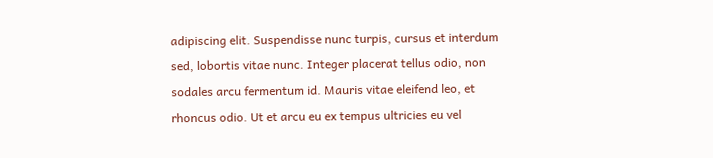adipiscing elit. Suspendisse nunc turpis, cursus et interdum sed, lobortis vitae nunc. Integer placerat tellus odio, non sodales arcu fermentum id. Mauris vitae eleifend leo, et rhoncus odio. Ut et arcu eu ex tempus ultricies eu vel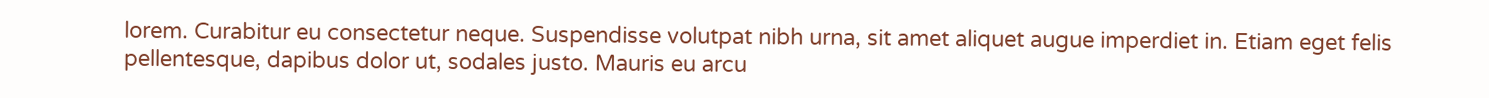lorem. Curabitur eu consectetur neque. Suspendisse volutpat nibh urna, sit amet aliquet augue imperdiet in. Etiam eget felis pellentesque, dapibus dolor ut, sodales justo. Mauris eu arcu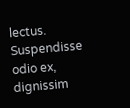lectus. Suspendisse odio ex, dignissim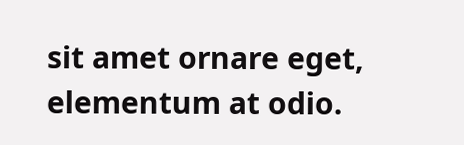sit amet ornare eget, elementum at odio.